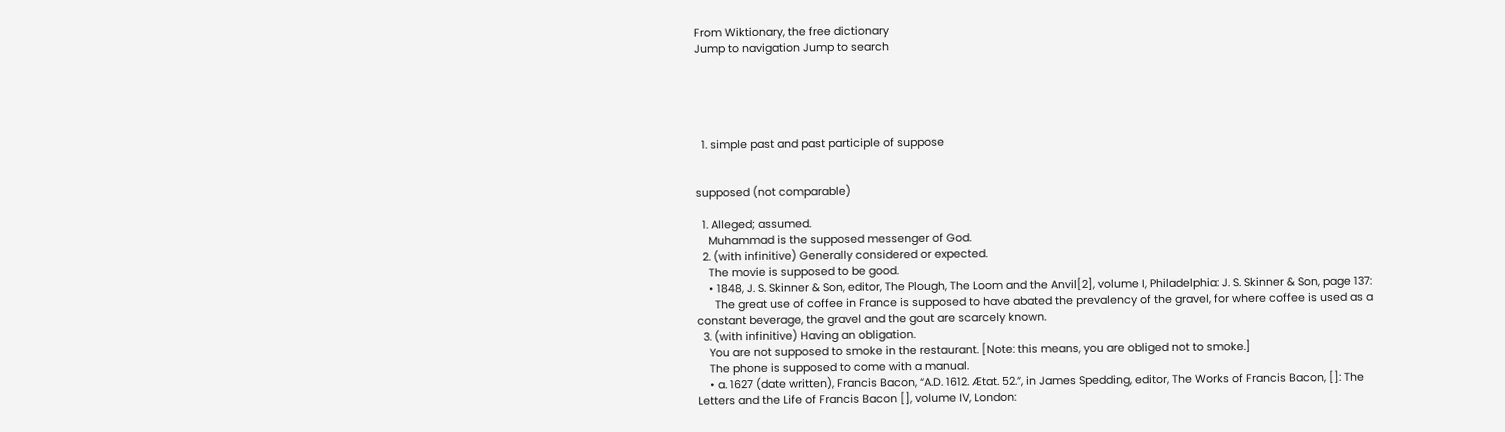From Wiktionary, the free dictionary
Jump to navigation Jump to search





  1. simple past and past participle of suppose


supposed (not comparable)

  1. Alleged; assumed.
    Muhammad is the supposed messenger of God.
  2. (with infinitive) Generally considered or expected.
    The movie is supposed to be good.
    • 1848, J. S. Skinner & Son, editor, The Plough, The Loom and the Anvil[2], volume I, Philadelphia: J. S. Skinner & Son, page 137:
      The great use of coffee in France is supposed to have abated the prevalency of the gravel, for where coffee is used as a constant beverage, the gravel and the gout are scarcely known.
  3. (with infinitive) Having an obligation.
    You are not supposed to smoke in the restaurant. [Note: this means, you are obliged not to smoke.]
    The phone is supposed to come with a manual.
    • a. 1627 (date written), Francis Bacon, “A.D. 1612. Ætat. 52.”, in James Spedding, editor, The Works of Francis Bacon, []: The Letters and the Life of Francis Bacon [], volume IV, London: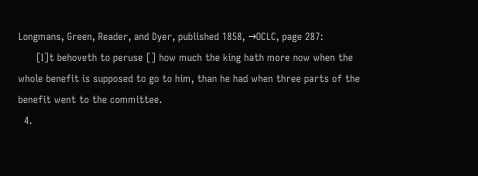Longmans, Green, Reader, and Dyer, published 1858, →OCLC, page 287:
      [I]t behoveth to peruse [] how much the king hath more now when the whole benefit is supposed to go to him, than he had when three parts of the benefit went to the committee.
  4.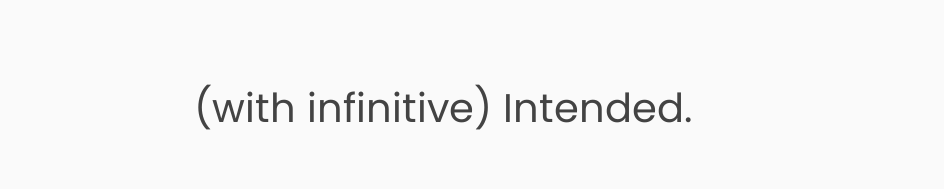(with infinitive) Intended.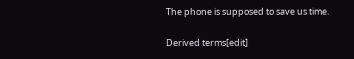The phone is supposed to save us time.

Derived terms[edit]